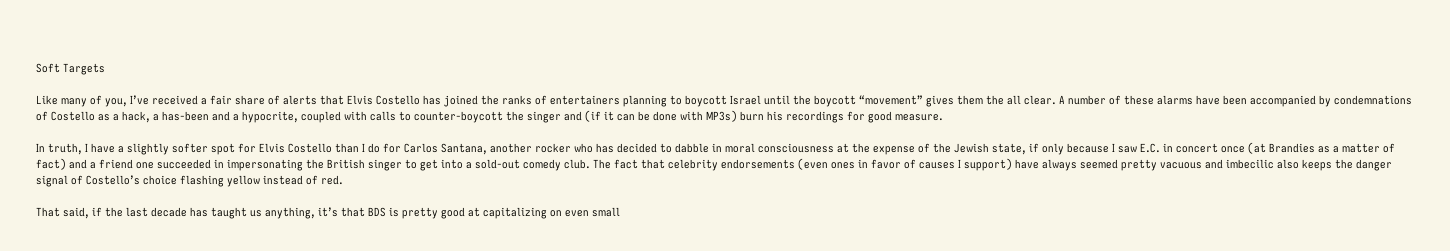Soft Targets

Like many of you, I’ve received a fair share of alerts that Elvis Costello has joined the ranks of entertainers planning to boycott Israel until the boycott “movement” gives them the all clear. A number of these alarms have been accompanied by condemnations of Costello as a hack, a has-been and a hypocrite, coupled with calls to counter-boycott the singer and (if it can be done with MP3s) burn his recordings for good measure.

In truth, I have a slightly softer spot for Elvis Costello than I do for Carlos Santana, another rocker who has decided to dabble in moral consciousness at the expense of the Jewish state, if only because I saw E.C. in concert once (at Brandies as a matter of fact) and a friend one succeeded in impersonating the British singer to get into a sold-out comedy club. The fact that celebrity endorsements (even ones in favor of causes I support) have always seemed pretty vacuous and imbecilic also keeps the danger signal of Costello’s choice flashing yellow instead of red.

That said, if the last decade has taught us anything, it’s that BDS is pretty good at capitalizing on even small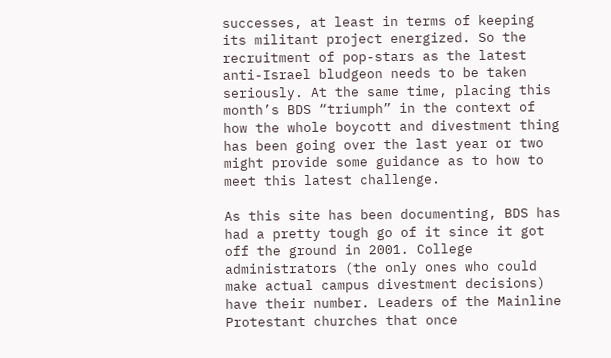successes, at least in terms of keeping its militant project energized. So the recruitment of pop-stars as the latest anti-Israel bludgeon needs to be taken seriously. At the same time, placing this month’s BDS “triumph” in the context of how the whole boycott and divestment thing has been going over the last year or two might provide some guidance as to how to meet this latest challenge.

As this site has been documenting, BDS has had a pretty tough go of it since it got off the ground in 2001. College administrators (the only ones who could make actual campus divestment decisions) have their number. Leaders of the Mainline Protestant churches that once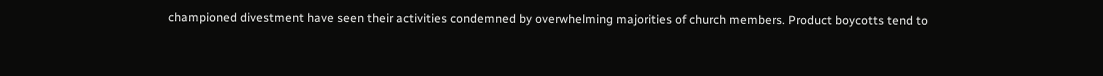championed divestment have seen their activities condemned by overwhelming majorities of church members. Product boycotts tend to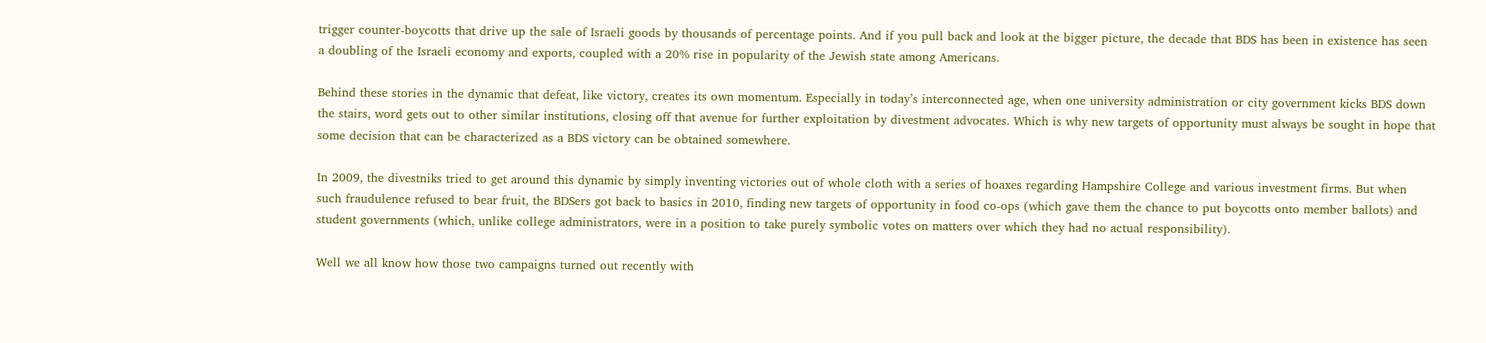trigger counter-boycotts that drive up the sale of Israeli goods by thousands of percentage points. And if you pull back and look at the bigger picture, the decade that BDS has been in existence has seen a doubling of the Israeli economy and exports, coupled with a 20% rise in popularity of the Jewish state among Americans.

Behind these stories in the dynamic that defeat, like victory, creates its own momentum. Especially in today’s interconnected age, when one university administration or city government kicks BDS down the stairs, word gets out to other similar institutions, closing off that avenue for further exploitation by divestment advocates. Which is why new targets of opportunity must always be sought in hope that some decision that can be characterized as a BDS victory can be obtained somewhere.

In 2009, the divestniks tried to get around this dynamic by simply inventing victories out of whole cloth with a series of hoaxes regarding Hampshire College and various investment firms. But when such fraudulence refused to bear fruit, the BDSers got back to basics in 2010, finding new targets of opportunity in food co-ops (which gave them the chance to put boycotts onto member ballots) and student governments (which, unlike college administrators, were in a position to take purely symbolic votes on matters over which they had no actual responsibility).

Well we all know how those two campaigns turned out recently with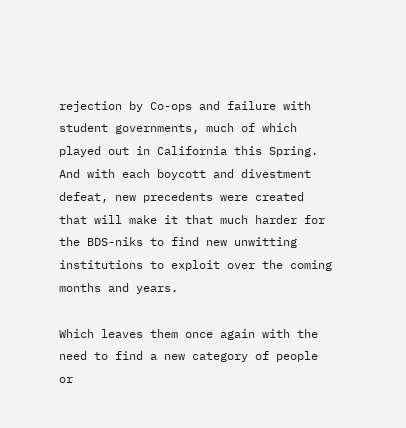rejection by Co-ops and failure with student governments, much of which played out in California this Spring. And with each boycott and divestment defeat, new precedents were created that will make it that much harder for the BDS-niks to find new unwitting institutions to exploit over the coming months and years.

Which leaves them once again with the need to find a new category of people or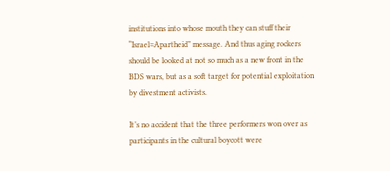institutions into whose mouth they can stuff their “Israel=Apartheid” message. And thus aging rockers should be looked at not so much as a new front in the BDS wars, but as a soft target for potential exploitation by divestment activists.

It’s no accident that the three performers won over as participants in the cultural boycott were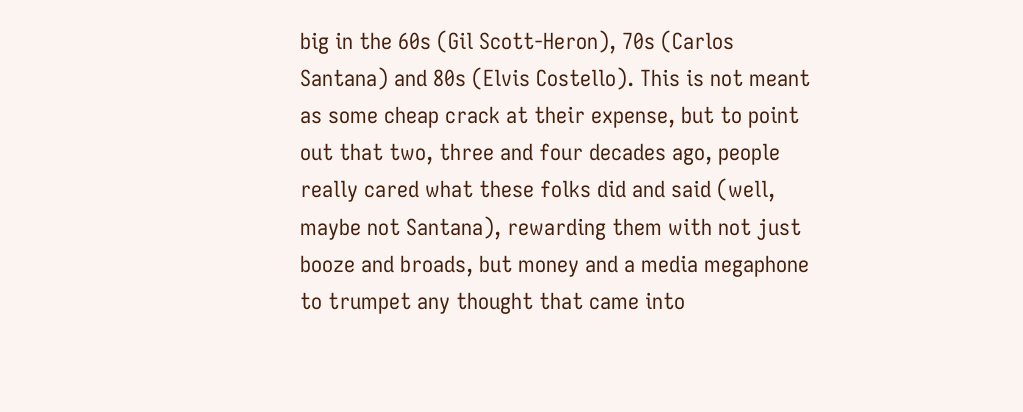big in the 60s (Gil Scott-Heron), 70s (Carlos Santana) and 80s (Elvis Costello). This is not meant as some cheap crack at their expense, but to point out that two, three and four decades ago, people really cared what these folks did and said (well, maybe not Santana), rewarding them with not just booze and broads, but money and a media megaphone to trumpet any thought that came into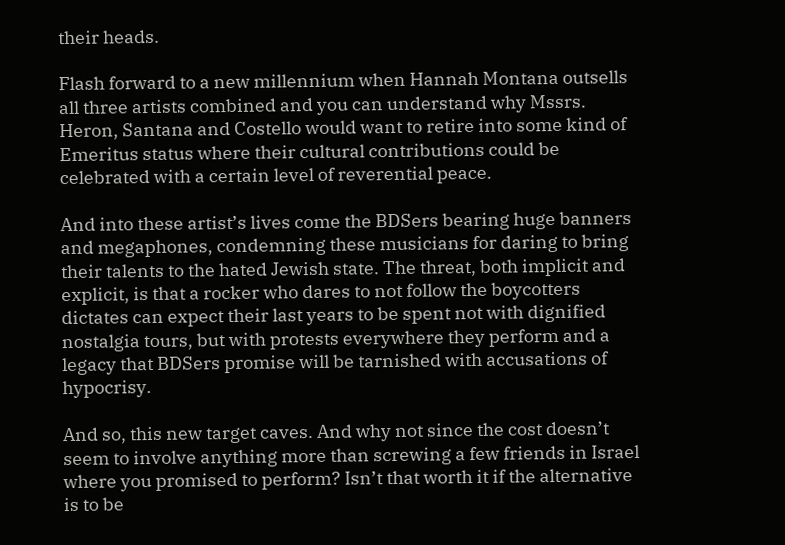their heads.

Flash forward to a new millennium when Hannah Montana outsells all three artists combined and you can understand why Mssrs. Heron, Santana and Costello would want to retire into some kind of Emeritus status where their cultural contributions could be celebrated with a certain level of reverential peace.

And into these artist’s lives come the BDSers bearing huge banners and megaphones, condemning these musicians for daring to bring their talents to the hated Jewish state. The threat, both implicit and explicit, is that a rocker who dares to not follow the boycotters dictates can expect their last years to be spent not with dignified nostalgia tours, but with protests everywhere they perform and a legacy that BDSers promise will be tarnished with accusations of hypocrisy.

And so, this new target caves. And why not since the cost doesn’t seem to involve anything more than screwing a few friends in Israel where you promised to perform? Isn’t that worth it if the alternative is to be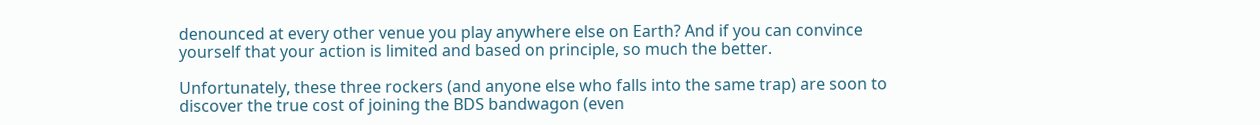denounced at every other venue you play anywhere else on Earth? And if you can convince yourself that your action is limited and based on principle, so much the better.

Unfortunately, these three rockers (and anyone else who falls into the same trap) are soon to discover the true cost of joining the BDS bandwagon (even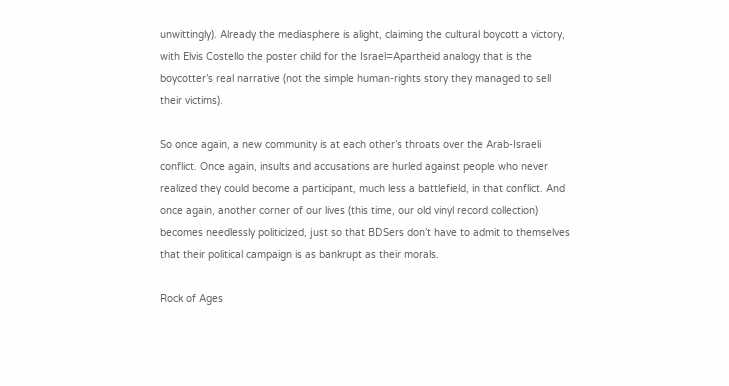unwittingly). Already the mediasphere is alight, claiming the cultural boycott a victory, with Elvis Costello the poster child for the Israel=Apartheid analogy that is the boycotter’s real narrative (not the simple human-rights story they managed to sell their victims).

So once again, a new community is at each other’s throats over the Arab-Israeli conflict. Once again, insults and accusations are hurled against people who never realized they could become a participant, much less a battlefield, in that conflict. And once again, another corner of our lives (this time, our old vinyl record collection) becomes needlessly politicized, just so that BDSers don’t have to admit to themselves that their political campaign is as bankrupt as their morals.

Rock of Ages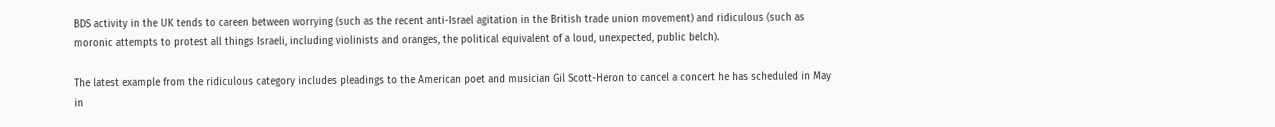BDS activity in the UK tends to careen between worrying (such as the recent anti-Israel agitation in the British trade union movement) and ridiculous (such as moronic attempts to protest all things Israeli, including violinists and oranges, the political equivalent of a loud, unexpected, public belch).

The latest example from the ridiculous category includes pleadings to the American poet and musician Gil Scott-Heron to cancel a concert he has scheduled in May in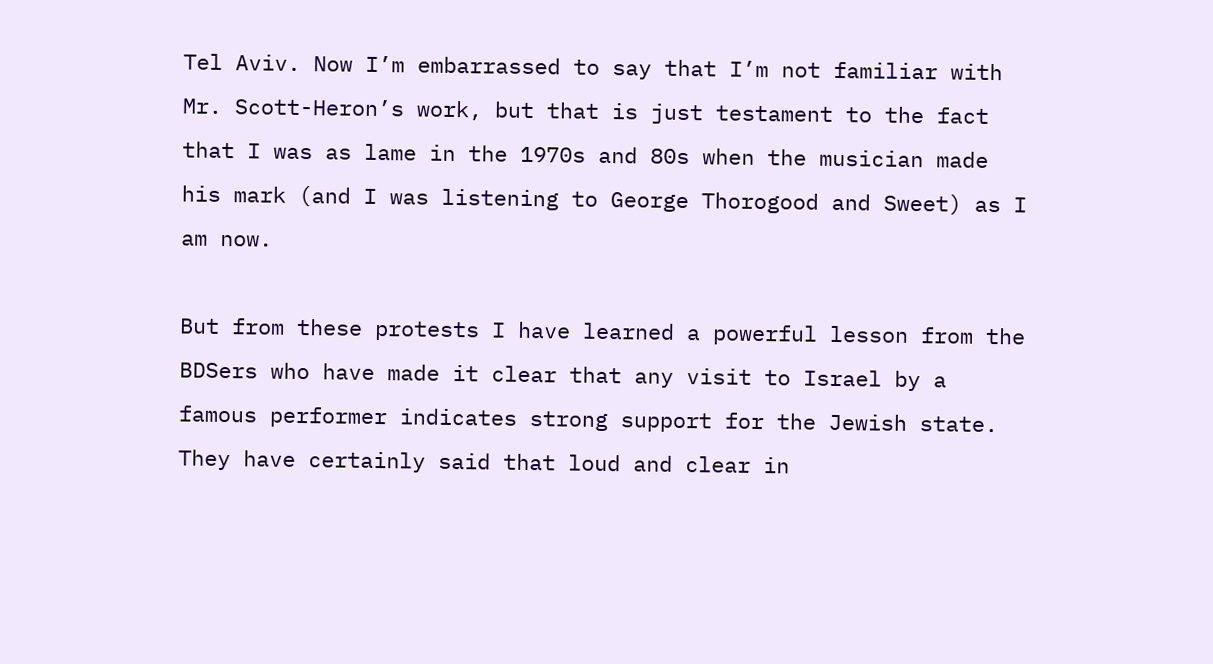Tel Aviv. Now I’m embarrassed to say that I’m not familiar with Mr. Scott-Heron’s work, but that is just testament to the fact that I was as lame in the 1970s and 80s when the musician made his mark (and I was listening to George Thorogood and Sweet) as I am now.

But from these protests I have learned a powerful lesson from the BDSers who have made it clear that any visit to Israel by a famous performer indicates strong support for the Jewish state. They have certainly said that loud and clear in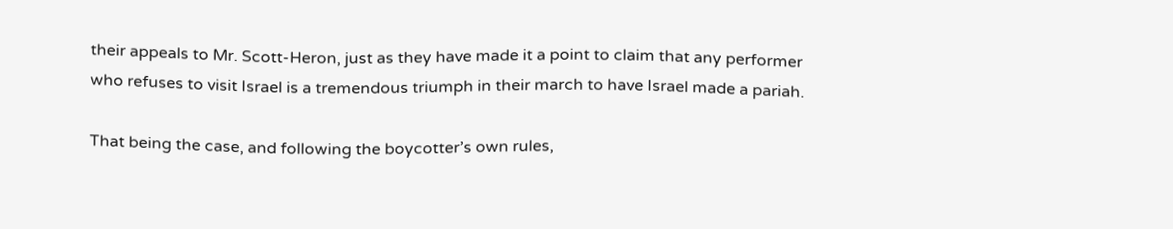their appeals to Mr. Scott-Heron, just as they have made it a point to claim that any performer who refuses to visit Israel is a tremendous triumph in their march to have Israel made a pariah.

That being the case, and following the boycotter’s own rules,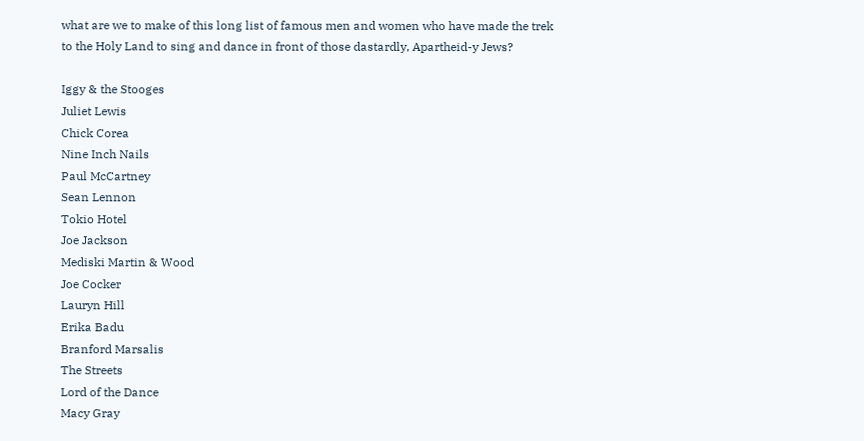what are we to make of this long list of famous men and women who have made the trek to the Holy Land to sing and dance in front of those dastardly, Apartheid-y Jews?

Iggy & the Stooges
Juliet Lewis
Chick Corea
Nine Inch Nails
Paul McCartney
Sean Lennon
Tokio Hotel
Joe Jackson
Mediski Martin & Wood
Joe Cocker
Lauryn Hill
Erika Badu
Branford Marsalis
The Streets
Lord of the Dance
Macy Gray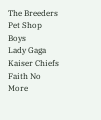The Breeders
Pet Shop Boys
Lady Gaga
Kaiser Chiefs
Faith No More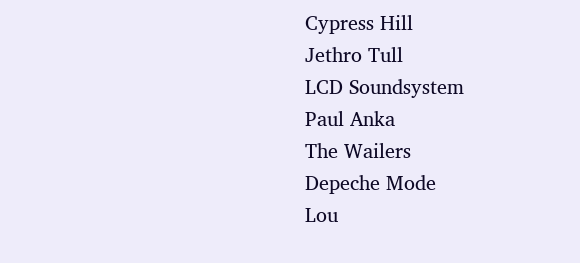Cypress Hill
Jethro Tull
LCD Soundsystem
Paul Anka
The Wailers
Depeche Mode
Lou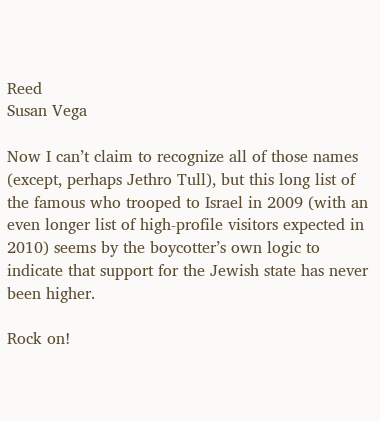Reed
Susan Vega

Now I can’t claim to recognize all of those names (except, perhaps Jethro Tull), but this long list of the famous who trooped to Israel in 2009 (with an even longer list of high-profile visitors expected in 2010) seems by the boycotter’s own logic to indicate that support for the Jewish state has never been higher.

Rock on!